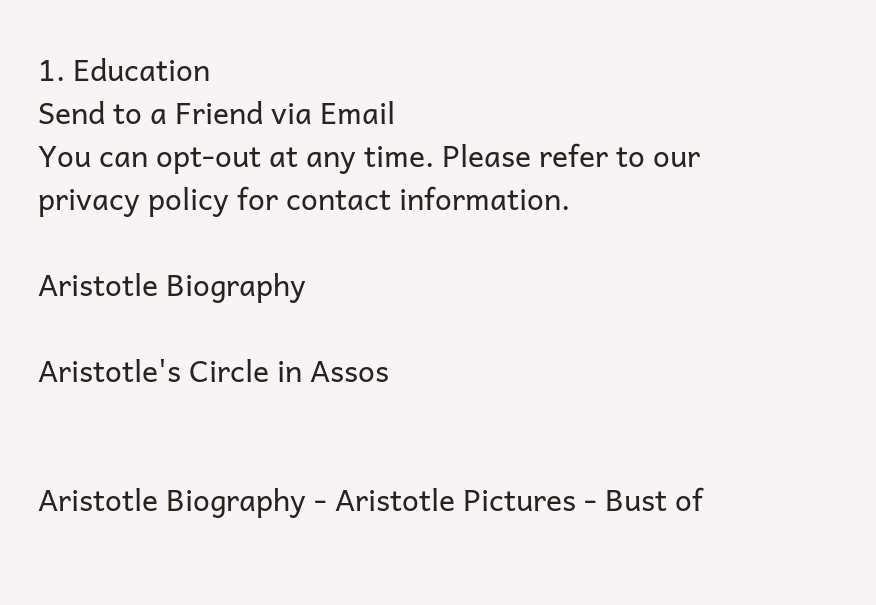1. Education
Send to a Friend via Email
You can opt-out at any time. Please refer to our privacy policy for contact information.

Aristotle Biography

Aristotle's Circle in Assos


Aristotle Biography - Aristotle Pictures - Bust of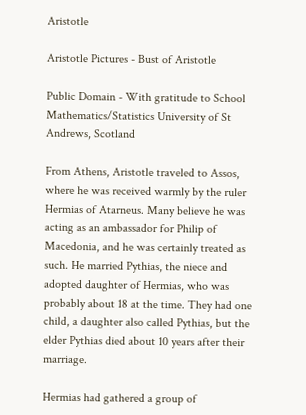Aristotle

Aristotle Pictures - Bust of Aristotle

Public Domain - With gratitude to School Mathematics/Statistics University of St Andrews, Scotland

From Athens, Aristotle traveled to Assos, where he was received warmly by the ruler Hermias of Atarneus. Many believe he was acting as an ambassador for Philip of Macedonia, and he was certainly treated as such. He married Pythias, the niece and adopted daughter of Hermias, who was probably about 18 at the time. They had one child, a daughter also called Pythias, but the elder Pythias died about 10 years after their marriage.

Hermias had gathered a group of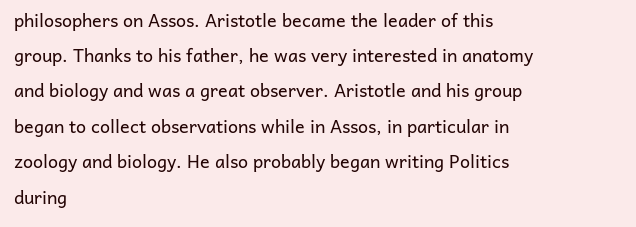philosophers on Assos. Aristotle became the leader of this group. Thanks to his father, he was very interested in anatomy and biology and was a great observer. Aristotle and his group began to collect observations while in Assos, in particular in zoology and biology. He also probably began writing Politics during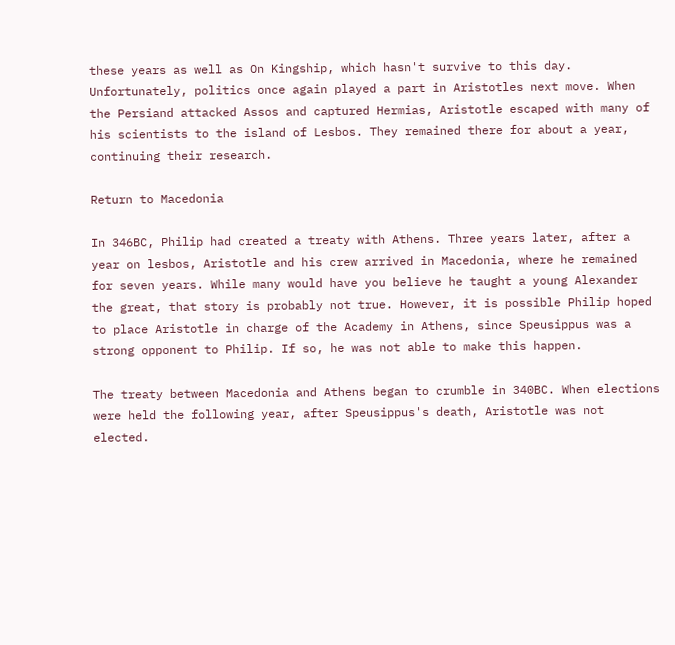these years as well as On Kingship, which hasn't survive to this day. Unfortunately, politics once again played a part in Aristotles next move. When the Persiand attacked Assos and captured Hermias, Aristotle escaped with many of his scientists to the island of Lesbos. They remained there for about a year, continuing their research.

Return to Macedonia

In 346BC, Philip had created a treaty with Athens. Three years later, after a year on lesbos, Aristotle and his crew arrived in Macedonia, where he remained for seven years. While many would have you believe he taught a young Alexander the great, that story is probably not true. However, it is possible Philip hoped to place Aristotle in charge of the Academy in Athens, since Speusippus was a strong opponent to Philip. If so, he was not able to make this happen.

The treaty between Macedonia and Athens began to crumble in 340BC. When elections were held the following year, after Speusippus's death, Aristotle was not elected.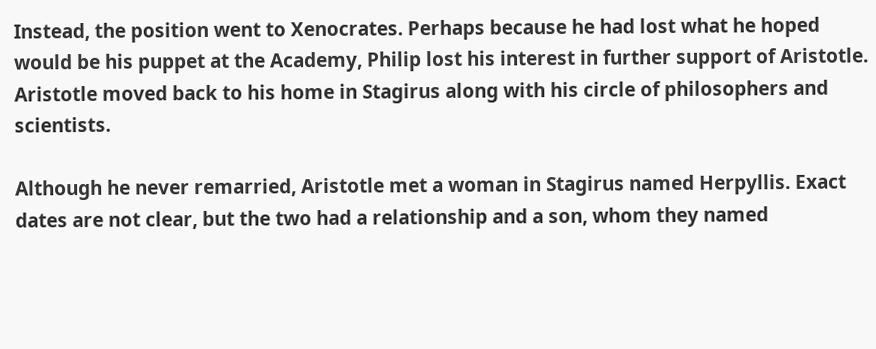Instead, the position went to Xenocrates. Perhaps because he had lost what he hoped would be his puppet at the Academy, Philip lost his interest in further support of Aristotle. Aristotle moved back to his home in Stagirus along with his circle of philosophers and scientists.

Although he never remarried, Aristotle met a woman in Stagirus named Herpyllis. Exact dates are not clear, but the two had a relationship and a son, whom they named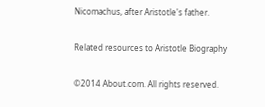Nicomachus, after Aristotle's father.

Related resources to Aristotle Biography

©2014 About.com. All rights reserved.